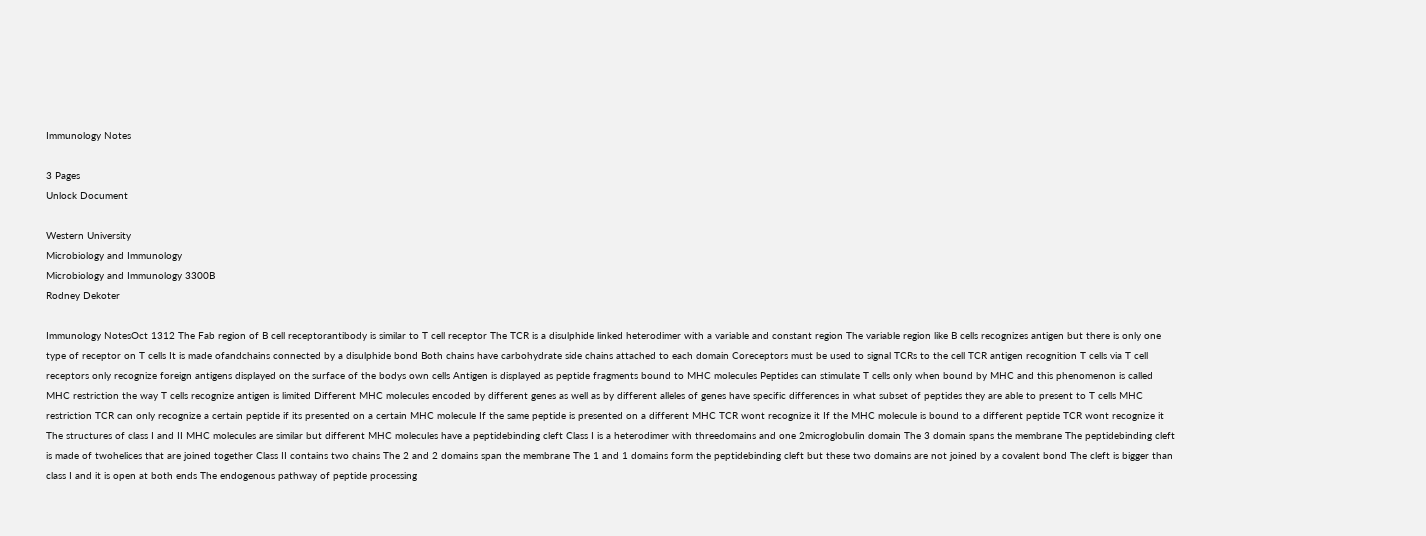Immunology Notes

3 Pages
Unlock Document

Western University
Microbiology and Immunology
Microbiology and Immunology 3300B
Rodney Dekoter

Immunology NotesOct 1312 The Fab region of B cell receptorantibody is similar to T cell receptor The TCR is a disulphide linked heterodimer with a variable and constant region The variable region like B cells recognizes antigen but there is only one type of receptor on T cells It is made ofandchains connected by a disulphide bond Both chains have carbohydrate side chains attached to each domain Coreceptors must be used to signal TCRs to the cell TCR antigen recognition T cells via T cell receptors only recognize foreign antigens displayed on the surface of the bodys own cells Antigen is displayed as peptide fragments bound to MHC molecules Peptides can stimulate T cells only when bound by MHC and this phenomenon is called MHC restriction the way T cells recognize antigen is limited Different MHC molecules encoded by different genes as well as by different alleles of genes have specific differences in what subset of peptides they are able to present to T cells MHC restriction TCR can only recognize a certain peptide if its presented on a certain MHC molecule If the same peptide is presented on a different MHC TCR wont recognize it If the MHC molecule is bound to a different peptide TCR wont recognize it The structures of class I and II MHC molecules are similar but different MHC molecules have a peptidebinding cleft Class I is a heterodimer with threedomains and one 2microglobulin domain The 3 domain spans the membrane The peptidebinding cleft is made of twohelices that are joined together Class II contains two chains The 2 and 2 domains span the membrane The 1 and 1 domains form the peptidebinding cleft but these two domains are not joined by a covalent bond The cleft is bigger than class I and it is open at both ends The endogenous pathway of peptide processing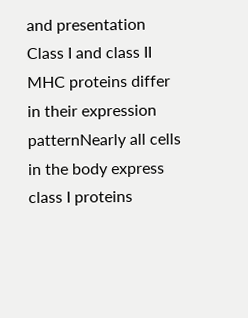and presentation Class I and class II MHC proteins differ in their expression patternNearly all cells in the body express class I proteins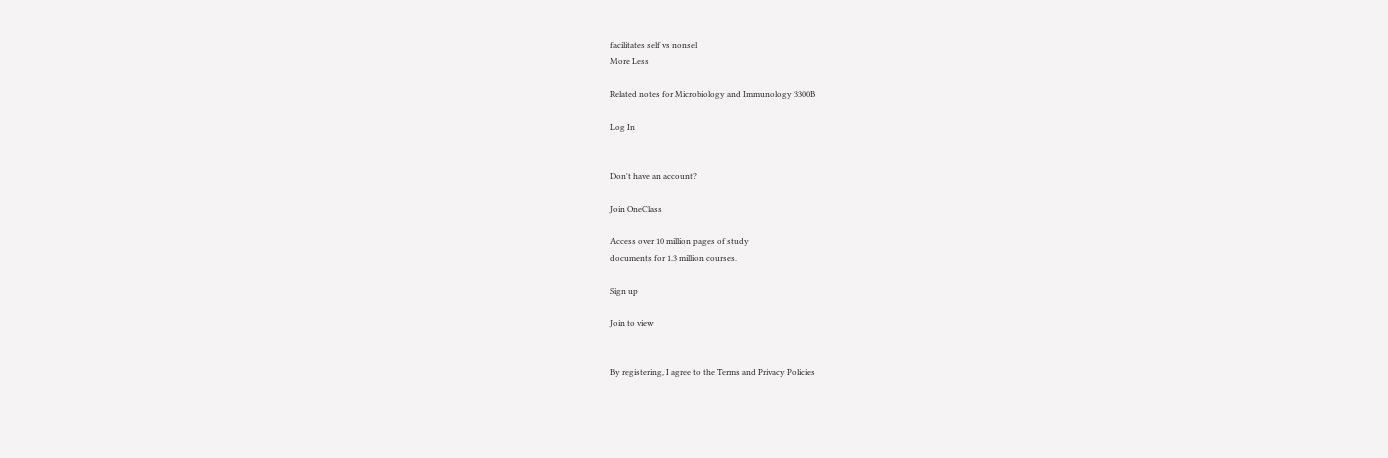facilitates self vs nonsel
More Less

Related notes for Microbiology and Immunology 3300B

Log In


Don't have an account?

Join OneClass

Access over 10 million pages of study
documents for 1.3 million courses.

Sign up

Join to view


By registering, I agree to the Terms and Privacy Policies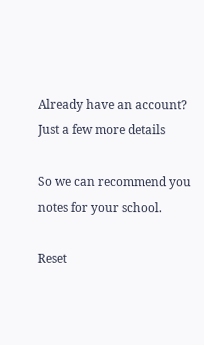Already have an account?
Just a few more details

So we can recommend you notes for your school.

Reset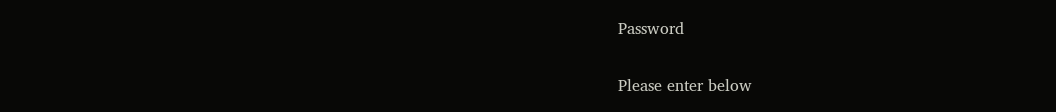Password

Please enter below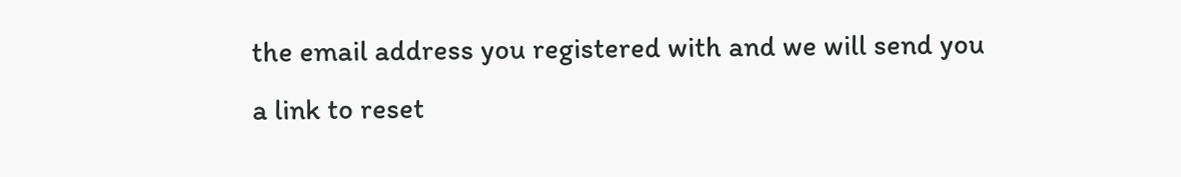the email address you registered with and we will send you a link to reset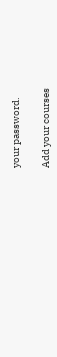your password.

Add your courses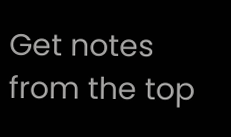Get notes from the top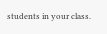students in your class.